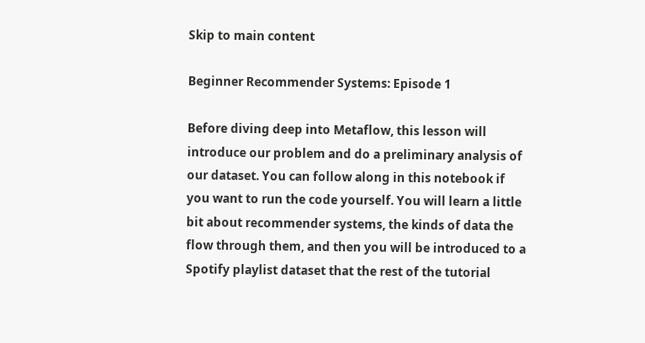Skip to main content

Beginner Recommender Systems: Episode 1

Before diving deep into Metaflow, this lesson will introduce our problem and do a preliminary analysis of our dataset. You can follow along in this notebook if you want to run the code yourself. You will learn a little bit about recommender systems, the kinds of data the flow through them, and then you will be introduced to a Spotify playlist dataset that the rest of the tutorial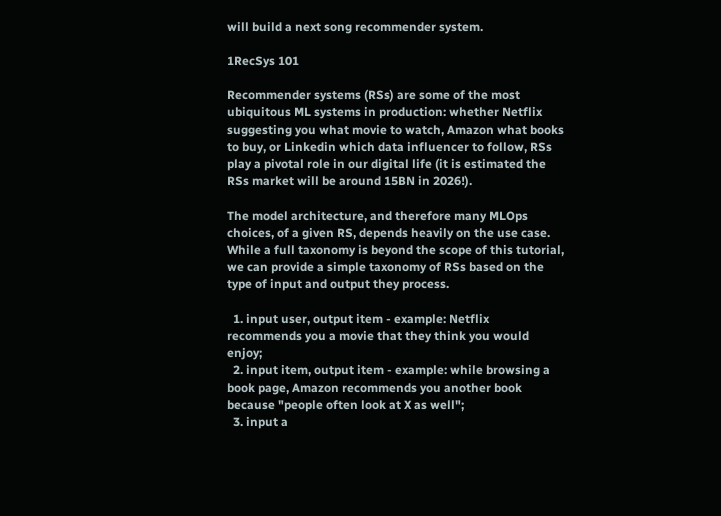will build a next song recommender system.

1RecSys 101

Recommender systems (RSs) are some of the most ubiquitous ML systems in production: whether Netflix suggesting you what movie to watch, Amazon what books to buy, or Linkedin which data influencer to follow, RSs play a pivotal role in our digital life (it is estimated the RSs market will be around 15BN in 2026!).

The model architecture, and therefore many MLOps choices, of a given RS, depends heavily on the use case. While a full taxonomy is beyond the scope of this tutorial, we can provide a simple taxonomy of RSs based on the type of input and output they process.

  1. input user, output item - example: Netflix recommends you a movie that they think you would enjoy;
  2. input item, output item - example: while browsing a book page, Amazon recommends you another book because "people often look at X as well";
  3. input a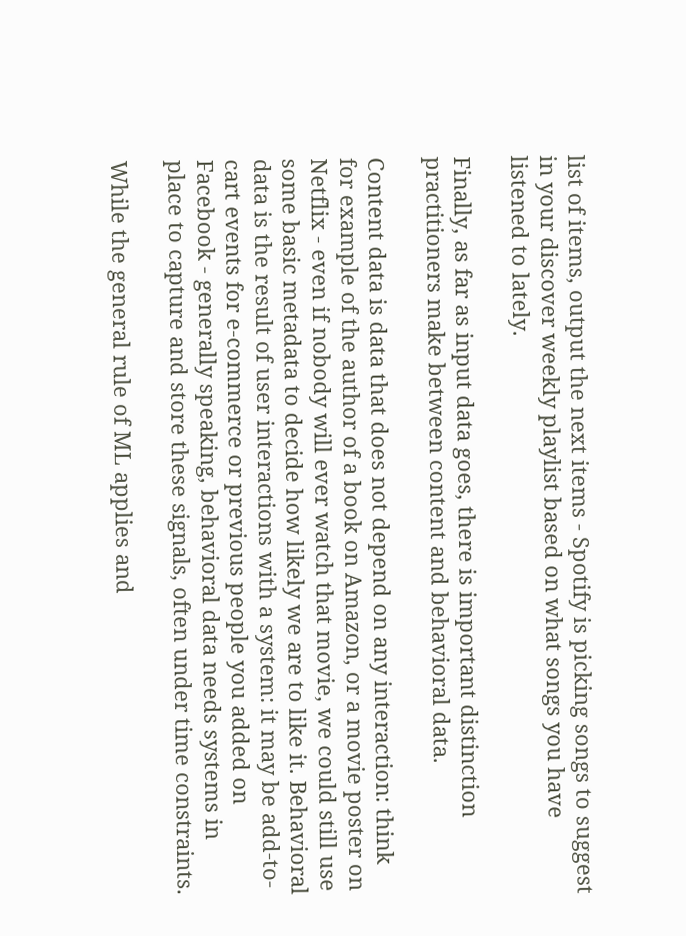list of items, output the next items - Spotify is picking songs to suggest in your discover weekly playlist based on what songs you have listened to lately.

Finally, as far as input data goes, there is important distinction practitioners make between content and behavioral data.

Content data is data that does not depend on any interaction: think for example of the author of a book on Amazon, or a movie poster on Netflix - even if nobody will ever watch that movie, we could still use some basic metadata to decide how likely we are to like it. Behavioral data is the result of user interactions with a system: it may be add-to-cart events for e-commerce or previous people you added on Facebook - generally speaking, behavioral data needs systems in place to capture and store these signals, often under time constraints.

While the general rule of ML applies and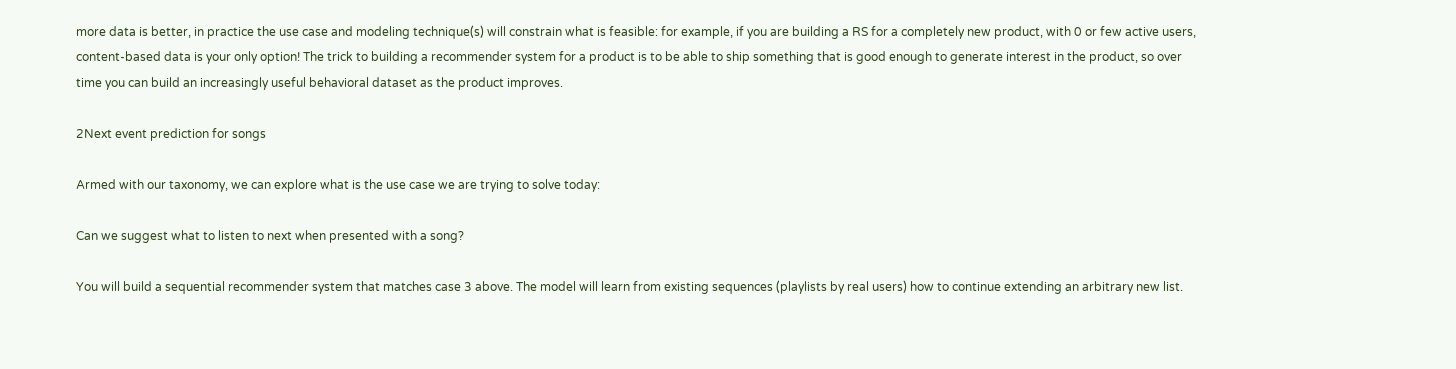more data is better, in practice the use case and modeling technique(s) will constrain what is feasible: for example, if you are building a RS for a completely new product, with 0 or few active users, content-based data is your only option! The trick to building a recommender system for a product is to be able to ship something that is good enough to generate interest in the product, so over time you can build an increasingly useful behavioral dataset as the product improves.

2Next event prediction for songs

Armed with our taxonomy, we can explore what is the use case we are trying to solve today:

Can we suggest what to listen to next when presented with a song?

You will build a sequential recommender system that matches case 3 above. The model will learn from existing sequences (playlists by real users) how to continue extending an arbitrary new list.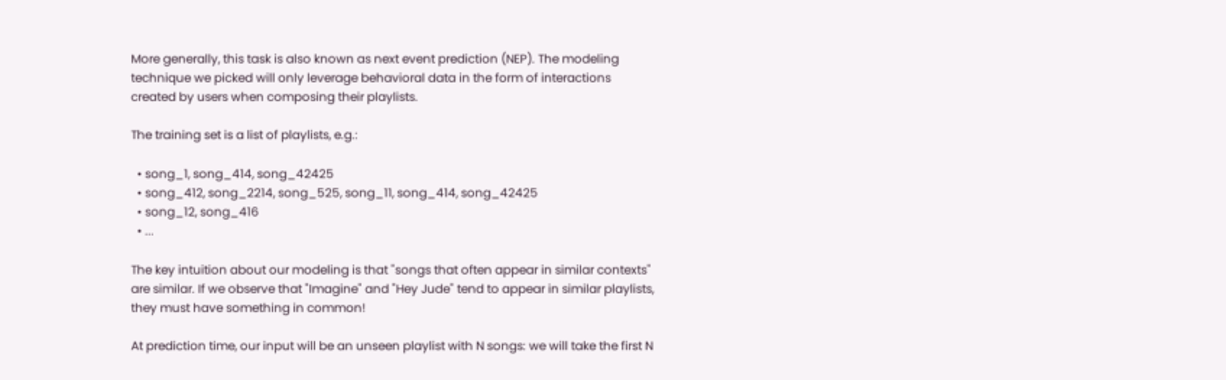More generally, this task is also known as next event prediction (NEP). The modeling technique we picked will only leverage behavioral data in the form of interactions created by users when composing their playlists.

The training set is a list of playlists, e.g.:

  • song_1, song_414, song_42425
  • song_412, song_2214, song_525, song_11, song_414, song_42425
  • song_12, song_416
  • ...

The key intuition about our modeling is that "songs that often appear in similar contexts" are similar. If we observe that "Imagine" and "Hey Jude" tend to appear in similar playlists, they must have something in common!

At prediction time, our input will be an unseen playlist with N songs: we will take the first N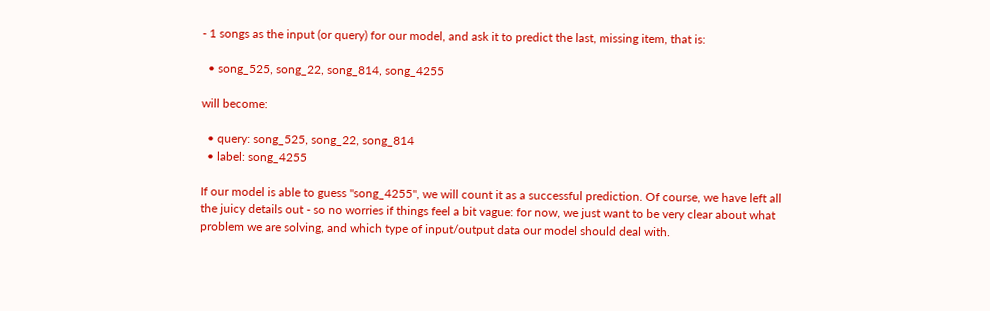- 1 songs as the input (or query) for our model, and ask it to predict the last, missing item, that is:

  • song_525, song_22, song_814, song_4255

will become:

  • query: song_525, song_22, song_814
  • label: song_4255

If our model is able to guess "song_4255", we will count it as a successful prediction. Of course, we have left all the juicy details out - so no worries if things feel a bit vague: for now, we just want to be very clear about what problem we are solving, and which type of input/output data our model should deal with.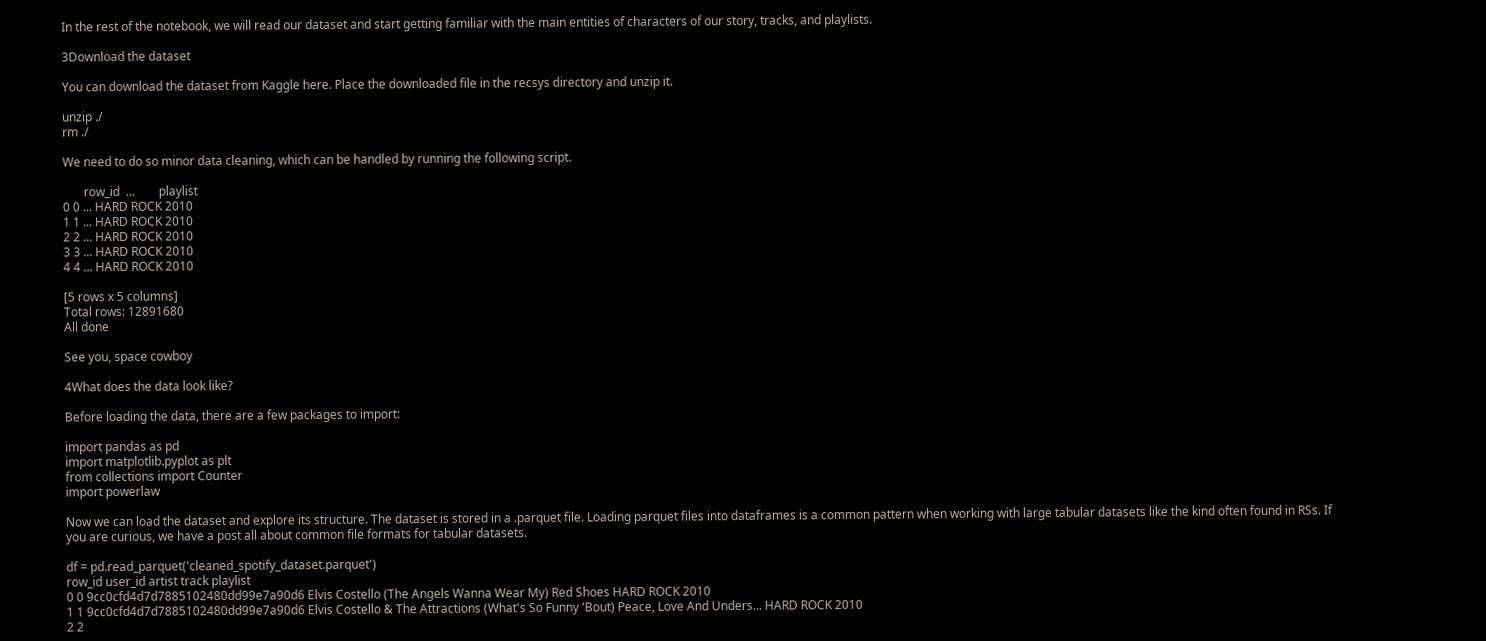In the rest of the notebook, we will read our dataset and start getting familiar with the main entities of characters of our story, tracks, and playlists.

3Download the dataset

You can download the dataset from Kaggle here. Place the downloaded file in the recsys directory and unzip it.

unzip ./
rm ./

We need to do so minor data cleaning, which can be handled by running the following script.

       row_id  ...        playlist
0 0 ... HARD ROCK 2010
1 1 ... HARD ROCK 2010
2 2 ... HARD ROCK 2010
3 3 ... HARD ROCK 2010
4 4 ... HARD ROCK 2010

[5 rows x 5 columns]
Total rows: 12891680
All done

See you, space cowboy

4What does the data look like?

Before loading the data, there are a few packages to import:

import pandas as pd
import matplotlib.pyplot as plt
from collections import Counter
import powerlaw

Now we can load the dataset and explore its structure. The dataset is stored in a .parquet file. Loading parquet files into dataframes is a common pattern when working with large tabular datasets like the kind often found in RSs. If you are curious, we have a post all about common file formats for tabular datasets.

df = pd.read_parquet('cleaned_spotify_dataset.parquet')
row_id user_id artist track playlist
0 0 9cc0cfd4d7d7885102480dd99e7a90d6 Elvis Costello (The Angels Wanna Wear My) Red Shoes HARD ROCK 2010
1 1 9cc0cfd4d7d7885102480dd99e7a90d6 Elvis Costello & The Attractions (What's So Funny 'Bout) Peace, Love And Unders... HARD ROCK 2010
2 2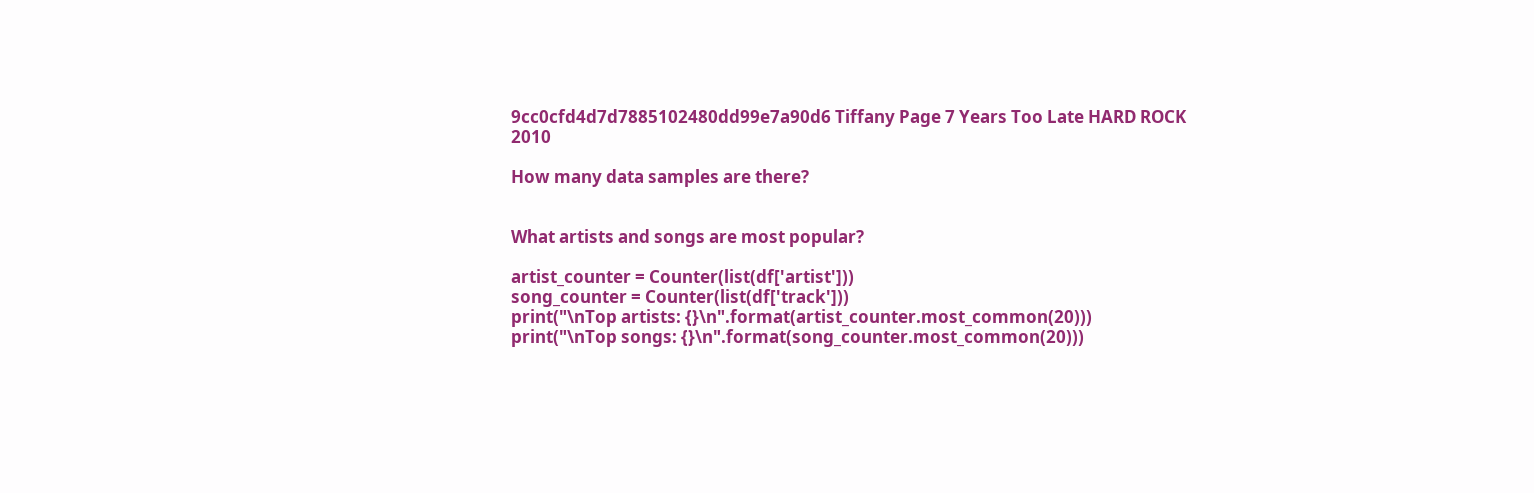9cc0cfd4d7d7885102480dd99e7a90d6 Tiffany Page 7 Years Too Late HARD ROCK 2010

How many data samples are there?


What artists and songs are most popular?

artist_counter = Counter(list(df['artist']))
song_counter = Counter(list(df['track']))
print("\nTop artists: {}\n".format(artist_counter.most_common(20)))
print("\nTop songs: {}\n".format(song_counter.most_common(20)))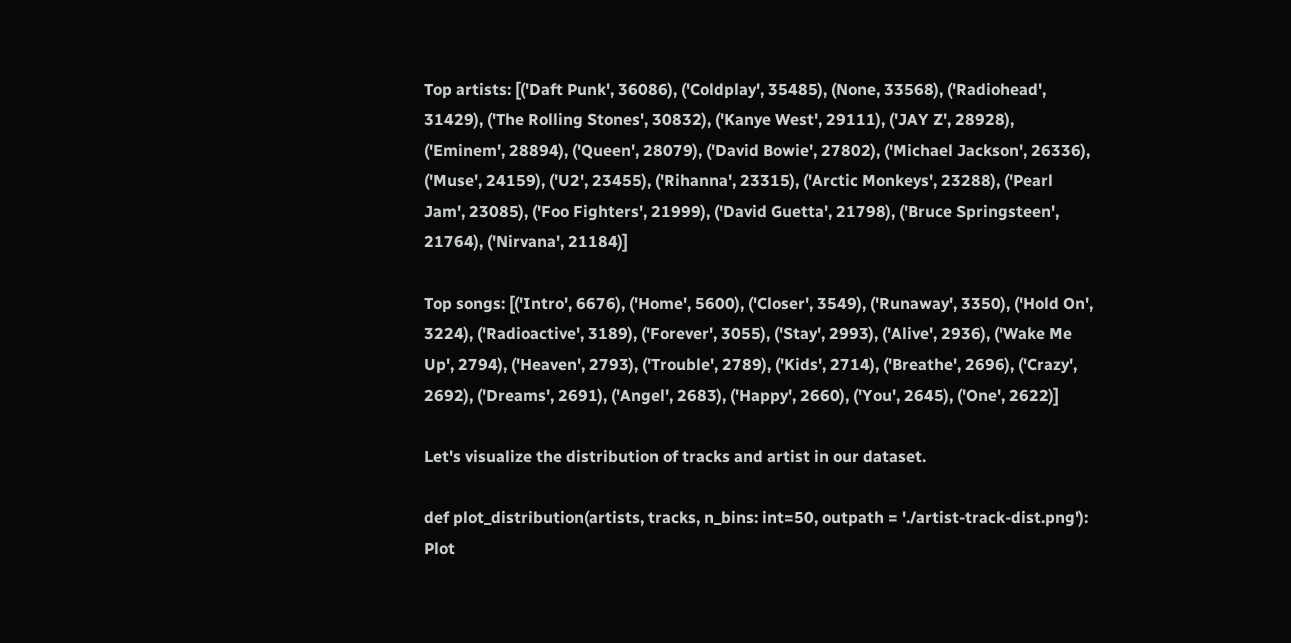Top artists: [('Daft Punk', 36086), ('Coldplay', 35485), (None, 33568), ('Radiohead', 31429), ('The Rolling Stones', 30832), ('Kanye West', 29111), ('JAY Z', 28928), ('Eminem', 28894), ('Queen', 28079), ('David Bowie', 27802), ('Michael Jackson', 26336), ('Muse', 24159), ('U2', 23455), ('Rihanna', 23315), ('Arctic Monkeys', 23288), ('Pearl Jam', 23085), ('Foo Fighters', 21999), ('David Guetta', 21798), ('Bruce Springsteen', 21764), ('Nirvana', 21184)]

Top songs: [('Intro', 6676), ('Home', 5600), ('Closer', 3549), ('Runaway', 3350), ('Hold On', 3224), ('Radioactive', 3189), ('Forever', 3055), ('Stay', 2993), ('Alive', 2936), ('Wake Me Up', 2794), ('Heaven', 2793), ('Trouble', 2789), ('Kids', 2714), ('Breathe', 2696), ('Crazy', 2692), ('Dreams', 2691), ('Angel', 2683), ('Happy', 2660), ('You', 2645), ('One', 2622)]

Let's visualize the distribution of tracks and artist in our dataset.

def plot_distribution(artists, tracks, n_bins: int=50, outpath = './artist-track-dist.png'):
Plot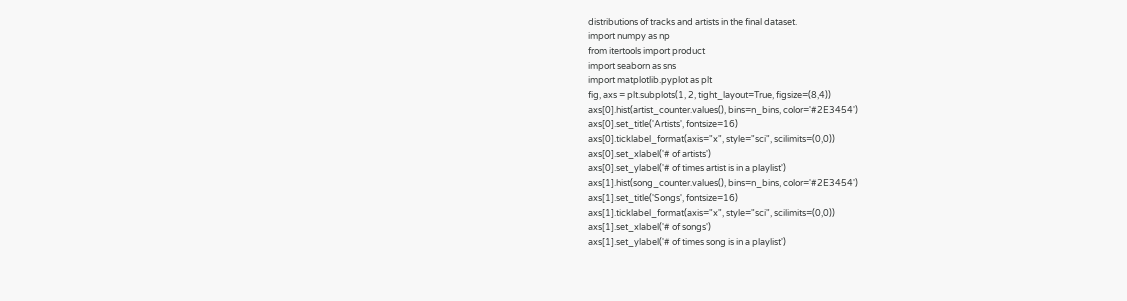distributions of tracks and artists in the final dataset.
import numpy as np
from itertools import product
import seaborn as sns
import matplotlib.pyplot as plt
fig, axs = plt.subplots(1, 2, tight_layout=True, figsize=(8,4))
axs[0].hist(artist_counter.values(), bins=n_bins, color='#2E3454')
axs[0].set_title('Artists', fontsize=16)
axs[0].ticklabel_format(axis="x", style="sci", scilimits=(0,0))
axs[0].set_xlabel('# of artists')
axs[0].set_ylabel('# of times artist is in a playlist')
axs[1].hist(song_counter.values(), bins=n_bins, color='#2E3454')
axs[1].set_title('Songs', fontsize=16)
axs[1].ticklabel_format(axis="x", style="sci", scilimits=(0,0))
axs[1].set_xlabel('# of songs')
axs[1].set_ylabel('# of times song is in a playlist')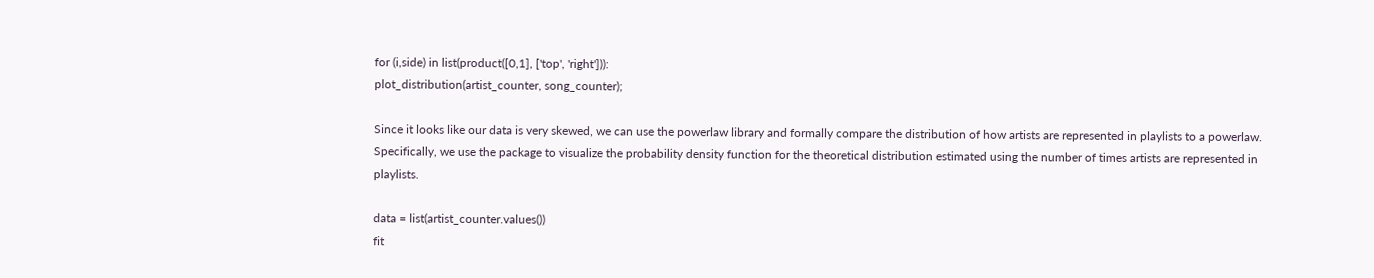for (i,side) in list(product([0,1], ['top', 'right'])):
plot_distribution(artist_counter, song_counter);

Since it looks like our data is very skewed, we can use the powerlaw library and formally compare the distribution of how artists are represented in playlists to a powerlaw. Specifically, we use the package to visualize the probability density function for the theoretical distribution estimated using the number of times artists are represented in playlists.

data = list(artist_counter.values())
fit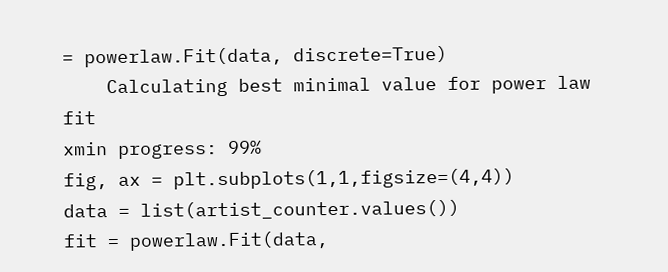= powerlaw.Fit(data, discrete=True)
    Calculating best minimal value for power law fit
xmin progress: 99%
fig, ax = plt.subplots(1,1,figsize=(4,4))
data = list(artist_counter.values())
fit = powerlaw.Fit(data,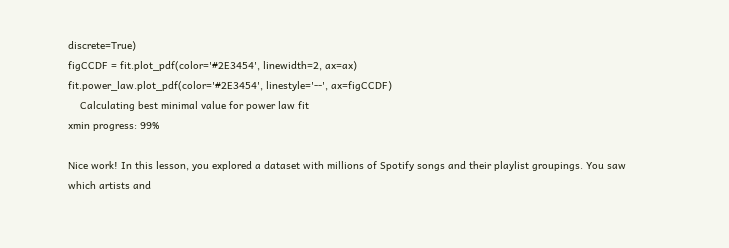discrete=True)
figCCDF = fit.plot_pdf(color='#2E3454', linewidth=2, ax=ax)
fit.power_law.plot_pdf(color='#2E3454', linestyle='--', ax=figCCDF)
    Calculating best minimal value for power law fit
xmin progress: 99%

Nice work! In this lesson, you explored a dataset with millions of Spotify songs and their playlist groupings. You saw which artists and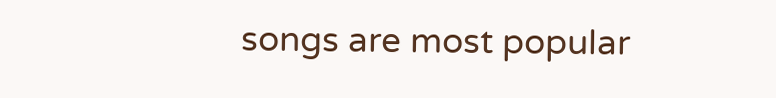songs are most popular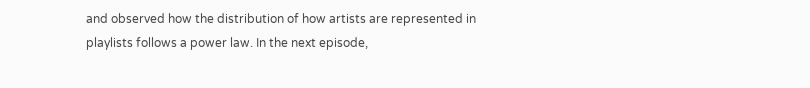and observed how the distribution of how artists are represented in playlists follows a power law. In the next episode,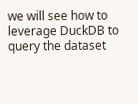we will see how to leverage DuckDB to query the dataset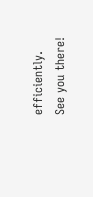efficiently. See you there!